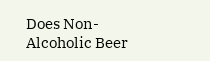Does Non-Alcoholic Beer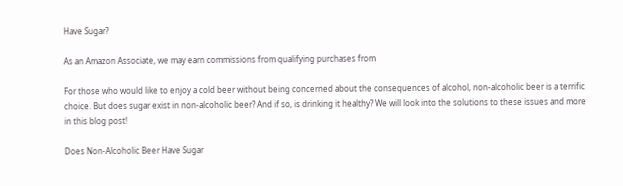Have Sugar?

As an Amazon Associate, we may earn commissions from qualifying purchases from

For those who would like to enjoy a cold beer without being concerned about the consequences of alcohol, non-alcoholic beer is a terrific choice. But does sugar exist in non-alcoholic beer? And if so, is drinking it healthy? We will look into the solutions to these issues and more in this blog post!

Does Non-Alcoholic Beer Have Sugar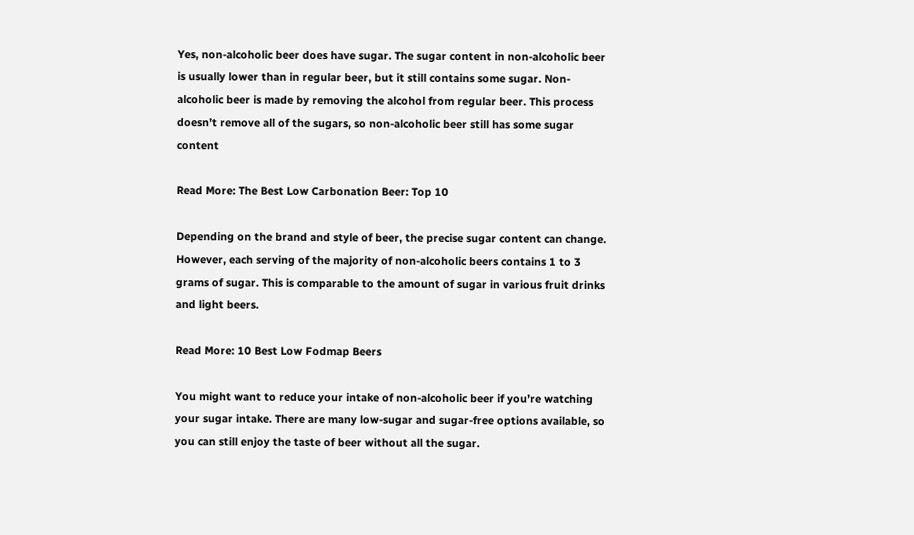Yes, non-alcoholic beer does have sugar. The sugar content in non-alcoholic beer is usually lower than in regular beer, but it still contains some sugar. Non-alcoholic beer is made by removing the alcohol from regular beer. This process doesn’t remove all of the sugars, so non-alcoholic beer still has some sugar content

Read More: The Best Low Carbonation Beer: Top 10

Depending on the brand and style of beer, the precise sugar content can change. However, each serving of the majority of non-alcoholic beers contains 1 to 3 grams of sugar. This is comparable to the amount of sugar in various fruit drinks and light beers.

Read More: 10 Best Low Fodmap Beers

You might want to reduce your intake of non-alcoholic beer if you’re watching your sugar intake. There are many low-sugar and sugar-free options available, so you can still enjoy the taste of beer without all the sugar.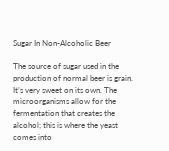Sugar In Non-Alcoholic Beer

The source of sugar used in the production of normal beer is grain. It’s very sweet on its own. The microorganisms allow for the fermentation that creates the alcohol; this is where the yeast comes into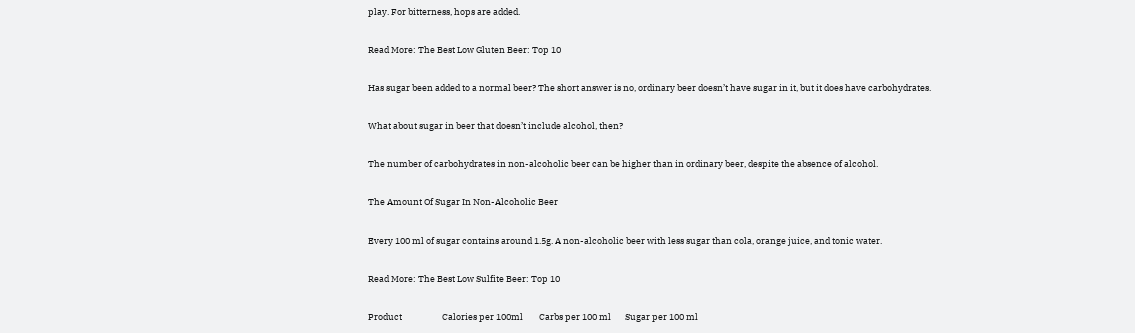play. For bitterness, hops are added.

Read More: The Best Low Gluten Beer: Top 10

Has sugar been added to a normal beer? The short answer is no, ordinary beer doesn’t have sugar in it, but it does have carbohydrates.

What about sugar in beer that doesn’t include alcohol, then?

The number of carbohydrates in non-alcoholic beer can be higher than in ordinary beer, despite the absence of alcohol.

The Amount Of Sugar In Non-Alcoholic Beer

Every 100 ml of sugar contains around 1.5g. A non-alcoholic beer with less sugar than cola, orange juice, and tonic water.

Read More: The Best Low Sulfite Beer: Top 10

Product                    Calories per 100ml        Carbs per 100 ml       Sugar per 100 ml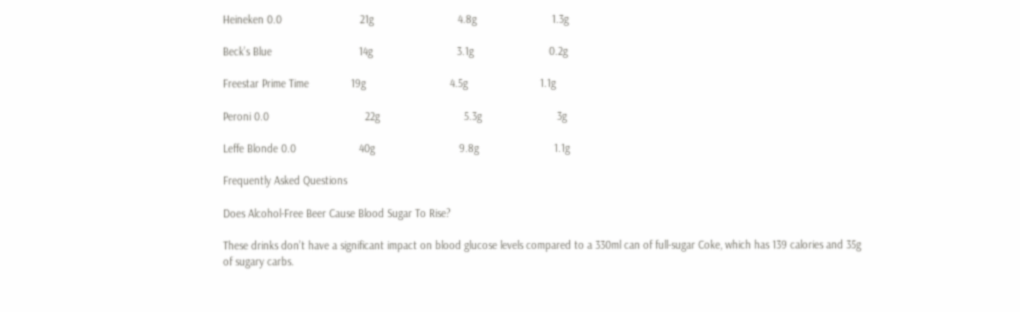Heineken 0.0                          21g                            4.8g                         1.3g

Beck’s Blue                             14g                            3.1g                         0.2g

Freestar Prime Time              19g                            4.5g                        1.1g

Peroni 0.0                                22g                            5.3g                         3g

Leffe Blonde 0.0                     40g                            9.8g                         1.1g

Frequently Asked Questions

Does Alcohol-Free Beer Cause Blood Sugar To Rise?

These drinks don’t have a significant impact on blood glucose levels compared to a 330ml can of full-sugar Coke, which has 139 calories and 35g of sugary carbs.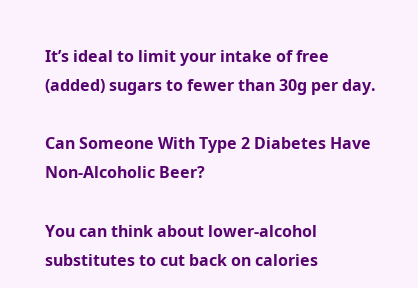It’s ideal to limit your intake of free (added) sugars to fewer than 30g per day.

Can Someone With Type 2 Diabetes Have Non-Alcoholic Beer?

You can think about lower-alcohol substitutes to cut back on calories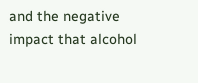and the negative impact that alcohol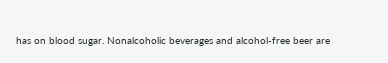has on blood sugar. Nonalcoholic beverages and alcohol-free beer are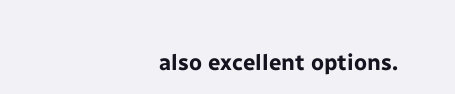also excellent options.